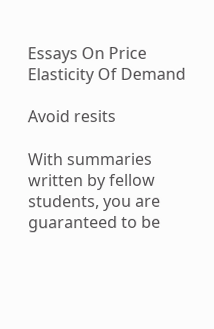Essays On Price Elasticity Of Demand

Avoid resits

With summaries written by fellow students, you are guaranteed to be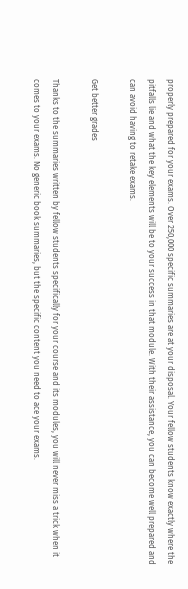properly prepared for your exams. Over 250,000 specific summaries are at your disposal. Your fellow students know exactly where the pitfalls lie and what the key elements will be to your success in that module. With their assistance, you can become well prepared and can avoid having to retake exams.

Get better grades

Thanks to the summaries written by fellow students specifically for your course and its modules, you will never miss a trick when it comes to your exams. No generic book summaries, but the specific content you need to ace your exams.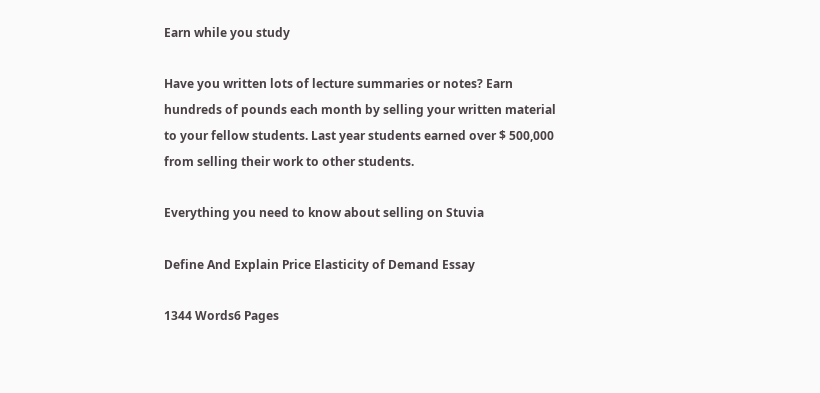Earn while you study

Have you written lots of lecture summaries or notes? Earn hundreds of pounds each month by selling your written material to your fellow students. Last year students earned over $ 500,000 from selling their work to other students.

Everything you need to know about selling on Stuvia

Define And Explain Price Elasticity of Demand Essay

1344 Words6 Pages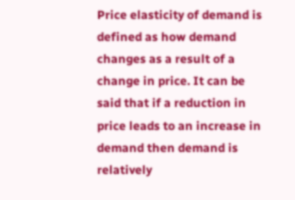Price elasticity of demand is defined as how demand changes as a result of a change in price. It can be said that if a reduction in price leads to an increase in demand then demand is relatively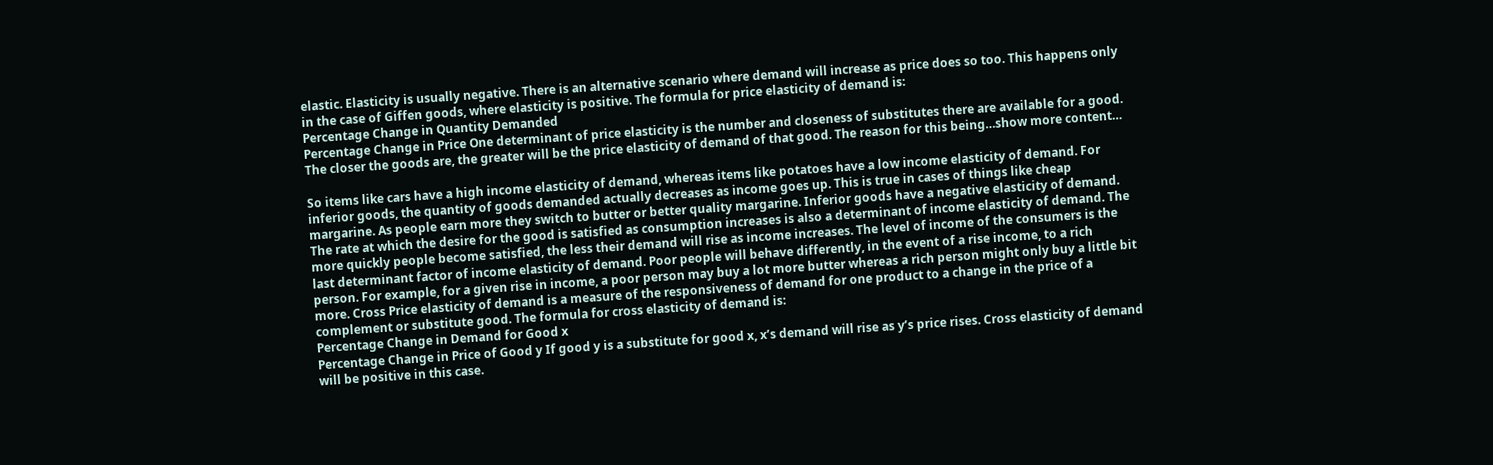elastic. Elasticity is usually negative. There is an alternative scenario where demand will increase as price does so too. This happens only in the case of Giffen goods, where elasticity is positive. The formula for price elasticity of demand is:
Percentage Change in Quantity Demanded
Percentage Change in Price One determinant of price elasticity is the number and closeness of substitutes there are available for a good. The closer the goods are, the greater will be the price elasticity of demand of that good. The reason for this being…show more content…

So items like cars have a high income elasticity of demand, whereas items like potatoes have a low income elasticity of demand. For inferior goods, the quantity of goods demanded actually decreases as income goes up. This is true in cases of things like cheap margarine. As people earn more they switch to butter or better quality margarine. Inferior goods have a negative elasticity of demand. The rate at which the desire for the good is satisfied as consumption increases is also a determinant of income elasticity of demand. The more quickly people become satisfied, the less their demand will rise as income increases. The level of income of the consumers is the last determinant factor of income elasticity of demand. Poor people will behave differently, in the event of a rise income, to a rich person. For example, for a given rise in income, a poor person may buy a lot more butter whereas a rich person might only buy a little bit more. Cross Price elasticity of demand is a measure of the responsiveness of demand for one product to a change in the price of a complement or substitute good. The formula for cross elasticity of demand is:
Percentage Change in Demand for Good x
Percentage Change in Price of Good y If good y is a substitute for good x, x’s demand will rise as y’s price rises. Cross elasticity of demand will be positive in this case.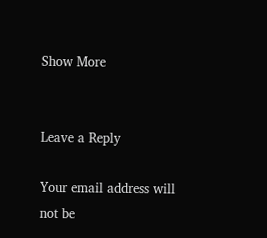Show More


Leave a Reply

Your email address will not be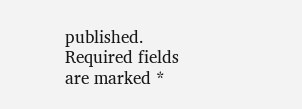published. Required fields are marked *